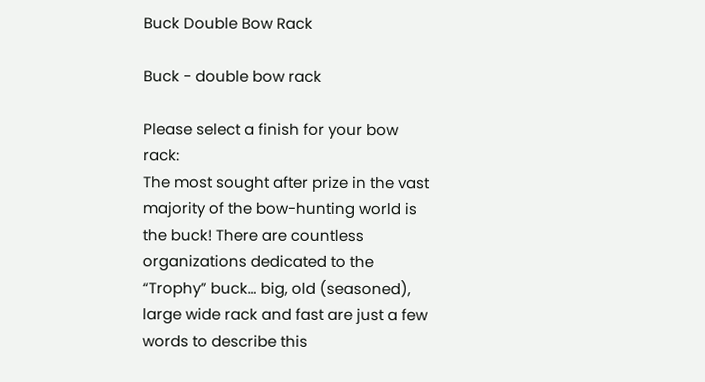Buck Double Bow Rack

Buck - double bow rack

Please select a finish for your bow rack:
The most sought after prize in the vast majority of the bow-hunting world is the buck! There are countless organizations dedicated to the “Trophy” buck… big, old (seasoned), large wide rack and fast are just a few words to describe this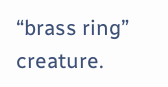“brass ring” creature.